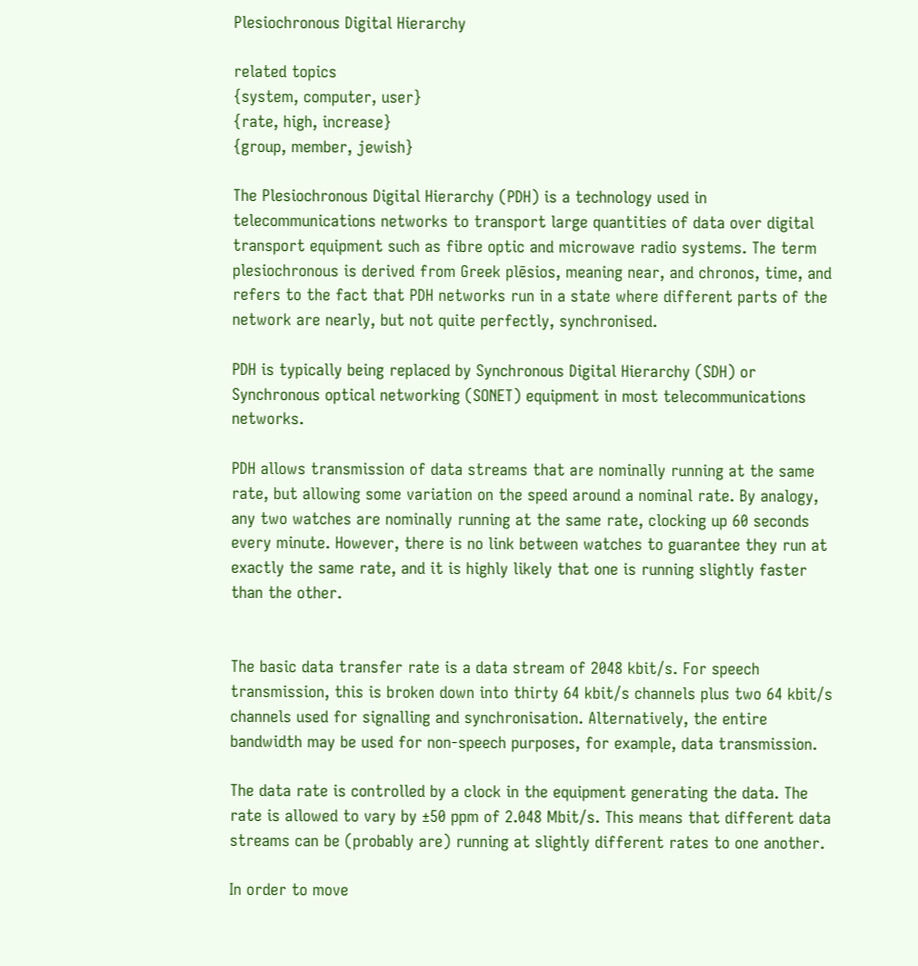Plesiochronous Digital Hierarchy

related topics
{system, computer, user}
{rate, high, increase}
{group, member, jewish}

The Plesiochronous Digital Hierarchy (PDH) is a technology used in telecommunications networks to transport large quantities of data over digital transport equipment such as fibre optic and microwave radio systems. The term plesiochronous is derived from Greek plēsios, meaning near, and chronos, time, and refers to the fact that PDH networks run in a state where different parts of the network are nearly, but not quite perfectly, synchronised.

PDH is typically being replaced by Synchronous Digital Hierarchy (SDH) or Synchronous optical networking (SONET) equipment in most telecommunications networks.

PDH allows transmission of data streams that are nominally running at the same rate, but allowing some variation on the speed around a nominal rate. By analogy, any two watches are nominally running at the same rate, clocking up 60 seconds every minute. However, there is no link between watches to guarantee they run at exactly the same rate, and it is highly likely that one is running slightly faster than the other.


The basic data transfer rate is a data stream of 2048 kbit/s. For speech transmission, this is broken down into thirty 64 kbit/s channels plus two 64 kbit/s channels used for signalling and synchronisation. Alternatively, the entire bandwidth may be used for non-speech purposes, for example, data transmission.

The data rate is controlled by a clock in the equipment generating the data. The rate is allowed to vary by ±50 ppm of 2.048 Mbit/s. This means that different data streams can be (probably are) running at slightly different rates to one another.

In order to move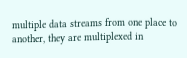multiple data streams from one place to another, they are multiplexed in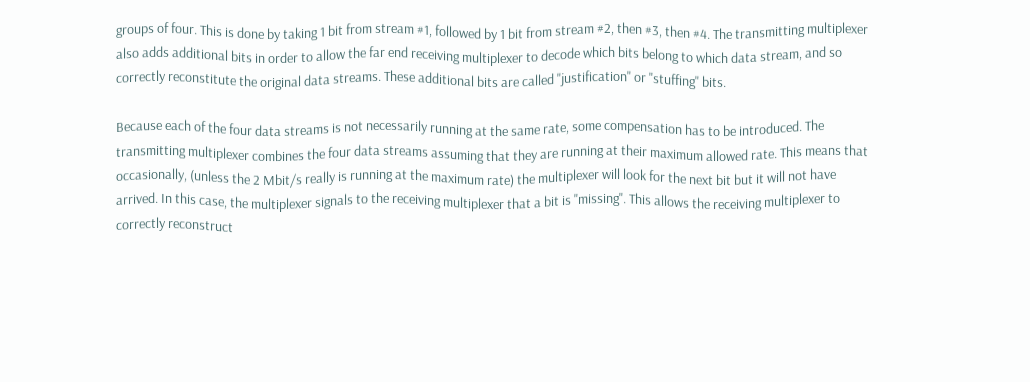groups of four. This is done by taking 1 bit from stream #1, followed by 1 bit from stream #2, then #3, then #4. The transmitting multiplexer also adds additional bits in order to allow the far end receiving multiplexer to decode which bits belong to which data stream, and so correctly reconstitute the original data streams. These additional bits are called "justification" or "stuffing" bits.

Because each of the four data streams is not necessarily running at the same rate, some compensation has to be introduced. The transmitting multiplexer combines the four data streams assuming that they are running at their maximum allowed rate. This means that occasionally, (unless the 2 Mbit/s really is running at the maximum rate) the multiplexer will look for the next bit but it will not have arrived. In this case, the multiplexer signals to the receiving multiplexer that a bit is "missing". This allows the receiving multiplexer to correctly reconstruct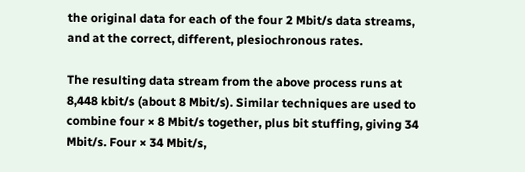the original data for each of the four 2 Mbit/s data streams, and at the correct, different, plesiochronous rates.

The resulting data stream from the above process runs at 8,448 kbit/s (about 8 Mbit/s). Similar techniques are used to combine four × 8 Mbit/s together, plus bit stuffing, giving 34 Mbit/s. Four × 34 Mbit/s,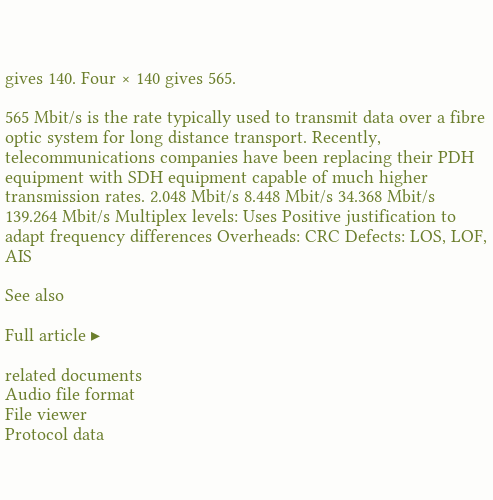gives 140. Four × 140 gives 565.

565 Mbit/s is the rate typically used to transmit data over a fibre optic system for long distance transport. Recently, telecommunications companies have been replacing their PDH equipment with SDH equipment capable of much higher transmission rates. 2.048 Mbit/s 8.448 Mbit/s 34.368 Mbit/s 139.264 Mbit/s Multiplex levels: Uses Positive justification to adapt frequency differences Overheads: CRC Defects: LOS, LOF, AIS

See also

Full article ▸

related documents
Audio file format
File viewer
Protocol data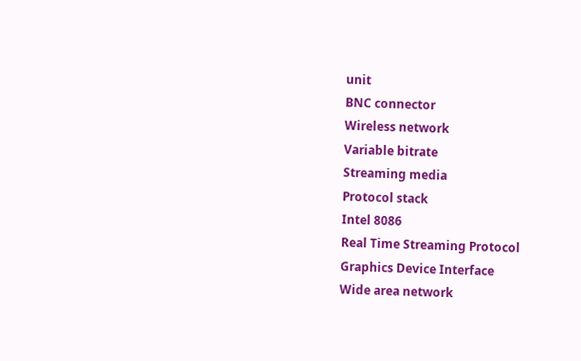unit
BNC connector
Wireless network
Variable bitrate
Streaming media
Protocol stack
Intel 8086
Real Time Streaming Protocol
Graphics Device Interface
Wide area network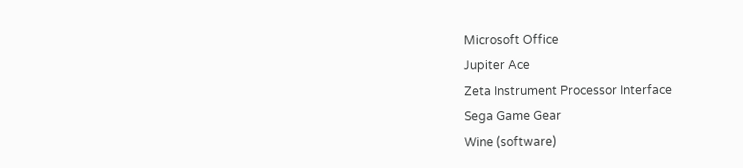Microsoft Office
Jupiter Ace
Zeta Instrument Processor Interface
Sega Game Gear
Wine (software)